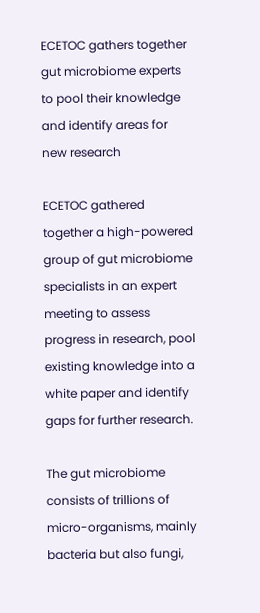ECETOC gathers together gut microbiome experts to pool their knowledge and identify areas for new research

ECETOC gathered together a high-powered group of gut microbiome specialists in an expert meeting to assess progress in research, pool existing knowledge into a white paper and identify gaps for further research.

The gut microbiome consists of trillions of micro-organisms, mainly bacteria but also fungi,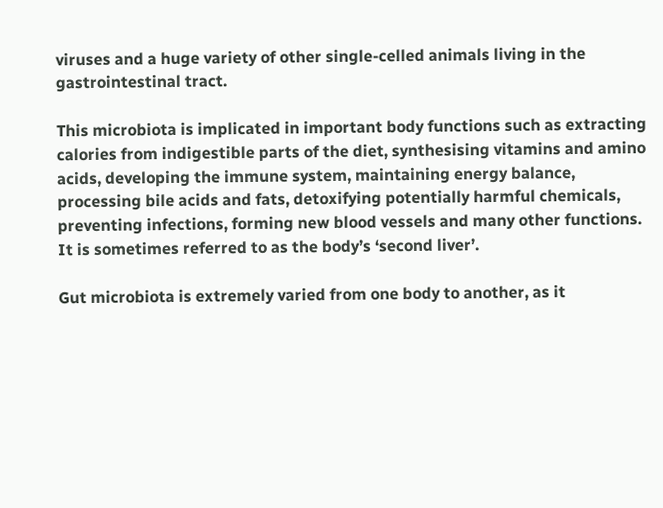viruses and a huge variety of other single-celled animals living in the gastrointestinal tract.

This microbiota is implicated in important body functions such as extracting calories from indigestible parts of the diet, synthesising vitamins and amino acids, developing the immune system, maintaining energy balance, processing bile acids and fats, detoxifying potentially harmful chemicals, preventing infections, forming new blood vessels and many other functions. It is sometimes referred to as the body’s ‘second liver’.

Gut microbiota is extremely varied from one body to another, as it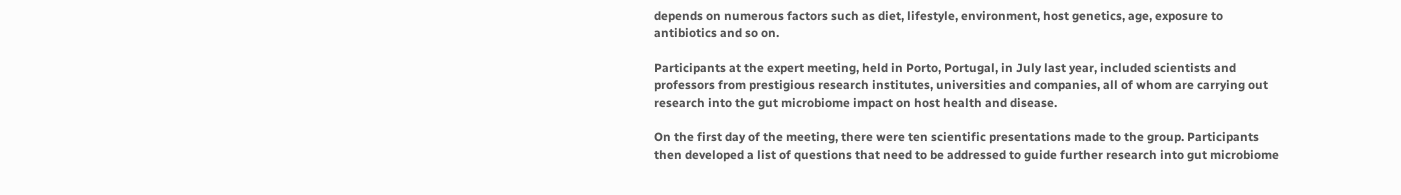depends on numerous factors such as diet, lifestyle, environment, host genetics, age, exposure to antibiotics and so on.

Participants at the expert meeting, held in Porto, Portugal, in July last year, included scientists and professors from prestigious research institutes, universities and companies, all of whom are carrying out research into the gut microbiome impact on host health and disease.

On the first day of the meeting, there were ten scientific presentations made to the group. Participants then developed a list of questions that need to be addressed to guide further research into gut microbiome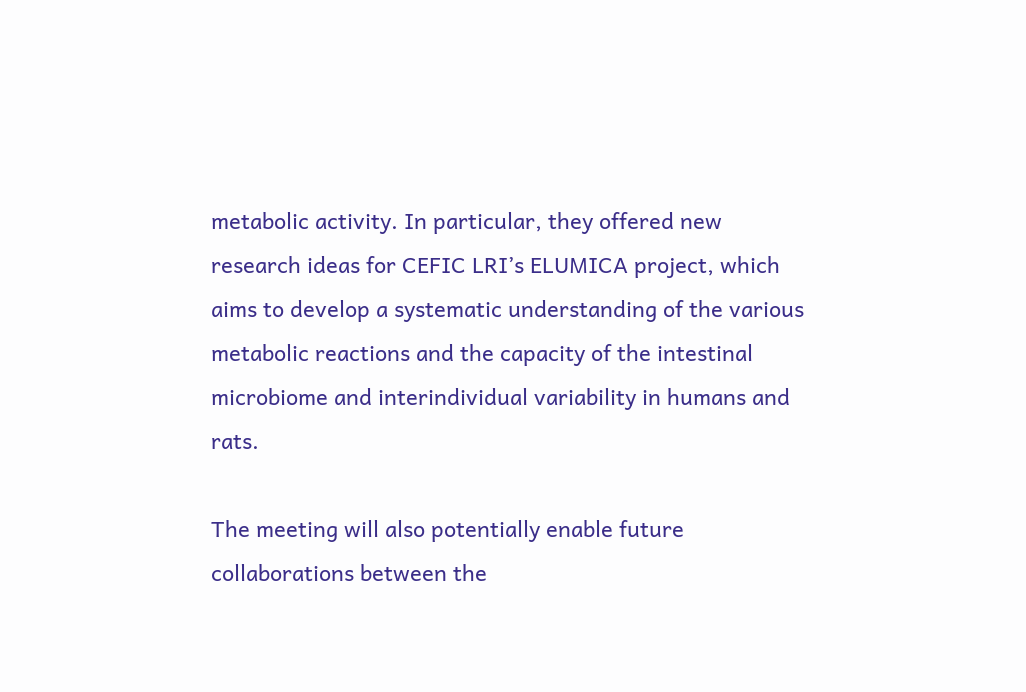metabolic activity. In particular, they offered new research ideas for CEFIC LRI’s ELUMICA project, which aims to develop a systematic understanding of the various metabolic reactions and the capacity of the intestinal microbiome and interindividual variability in humans and rats.

The meeting will also potentially enable future collaborations between the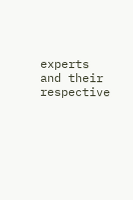experts and their respective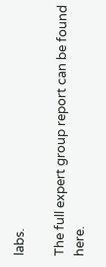labs.

The full expert group report can be found here.